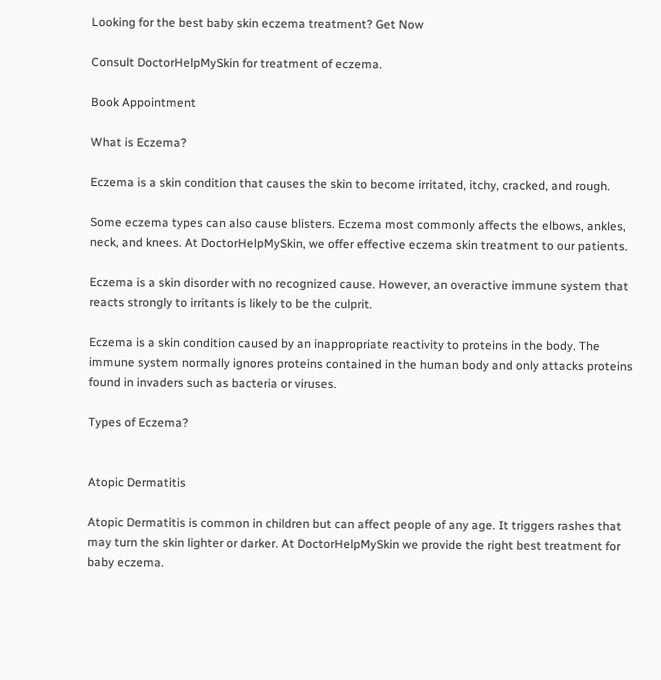Looking for the best baby skin eczema treatment? Get Now

Consult DoctorHelpMySkin for treatment of eczema.

Book Appointment

What is Eczema?

Eczema is a skin condition that causes the skin to become irritated, itchy, cracked, and rough.

Some eczema types can also cause blisters. Eczema most commonly affects the elbows, ankles, neck, and knees. At DoctorHelpMySkin, we offer effective eczema skin treatment to our patients.

Eczema is a skin disorder with no recognized cause. However, an overactive immune system that reacts strongly to irritants is likely to be the culprit.

Eczema is a skin condition caused by an inappropriate reactivity to proteins in the body. The immune system normally ignores proteins contained in the human body and only attacks proteins found in invaders such as bacteria or viruses.

Types of Eczema?


Atopic Dermatitis

Atopic Dermatitis is common in children but can affect people of any age. It triggers rashes that may turn the skin lighter or darker. At DoctorHelpMySkin we provide the right best treatment for baby eczema.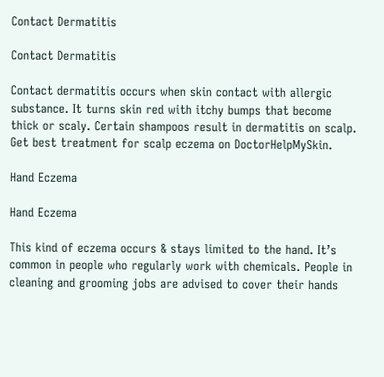Contact Dermatitis

Contact Dermatitis

Contact dermatitis occurs when skin contact with allergic substance. It turns skin red with itchy bumps that become thick or scaly. Certain shampoos result in dermatitis on scalp. Get best treatment for scalp eczema on DoctorHelpMySkin.

Hand Eczema

Hand Eczema

This kind of eczema occurs & stays limited to the hand. It’s common in people who regularly work with chemicals. People in cleaning and grooming jobs are advised to cover their hands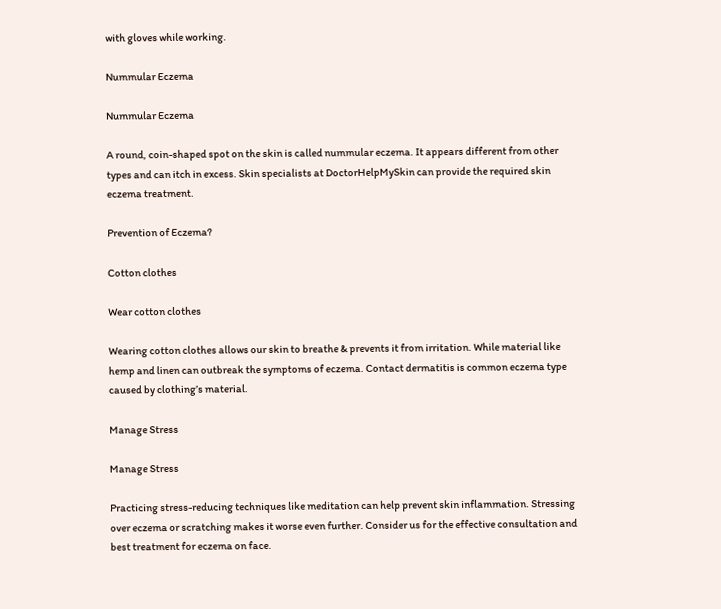with gloves while working.

Nummular Eczema

Nummular Eczema

A round, coin-shaped spot on the skin is called nummular eczema. It appears different from other types and can itch in excess. Skin specialists at DoctorHelpMySkin can provide the required skin eczema treatment.

Prevention of Eczema?

Cotton clothes

Wear cotton clothes

Wearing cotton clothes allows our skin to breathe & prevents it from irritation. While material like hemp and linen can outbreak the symptoms of eczema. Contact dermatitis is common eczema type caused by clothing’s material.

Manage Stress

Manage Stress

Practicing stress-reducing techniques like meditation can help prevent skin inflammation. Stressing over eczema or scratching makes it worse even further. Consider us for the effective consultation and best treatment for eczema on face.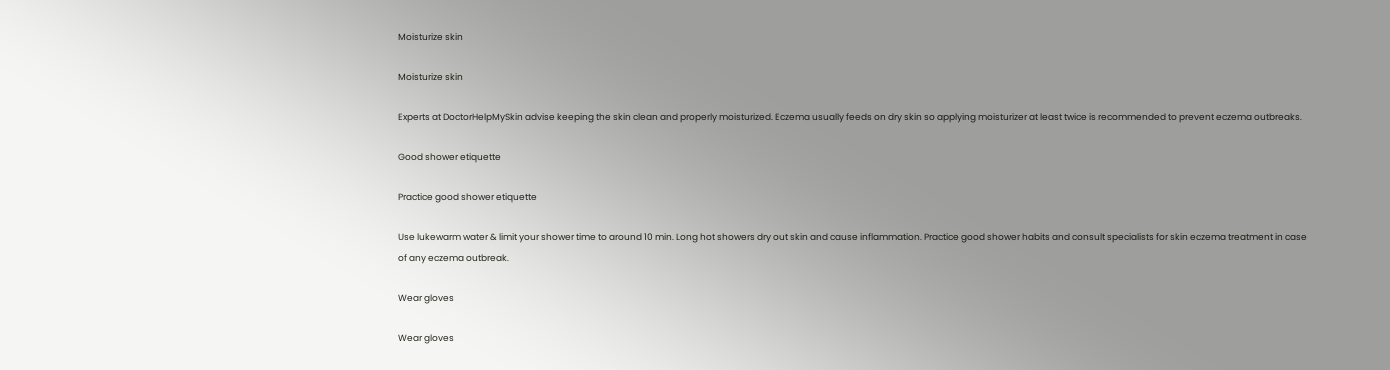Moisturize skin

Moisturize skin

Experts at DoctorHelpMySkin advise keeping the skin clean and properly moisturized. Eczema usually feeds on dry skin so applying moisturizer at least twice is recommended to prevent eczema outbreaks.

Good shower etiquette

Practice good shower etiquette

Use lukewarm water & limit your shower time to around 10 min. Long hot showers dry out skin and cause inflammation. Practice good shower habits and consult specialists for skin eczema treatment in case of any eczema outbreak.

Wear gloves

Wear gloves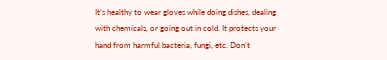It’s healthy to wear gloves while doing dishes, dealing with chemicals, or going out in cold. It protects your hand from harmful bacteria, fungi, etc. Don’t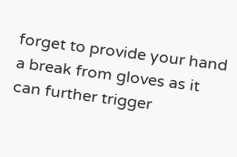forget to provide your hand a break from gloves as it can further trigger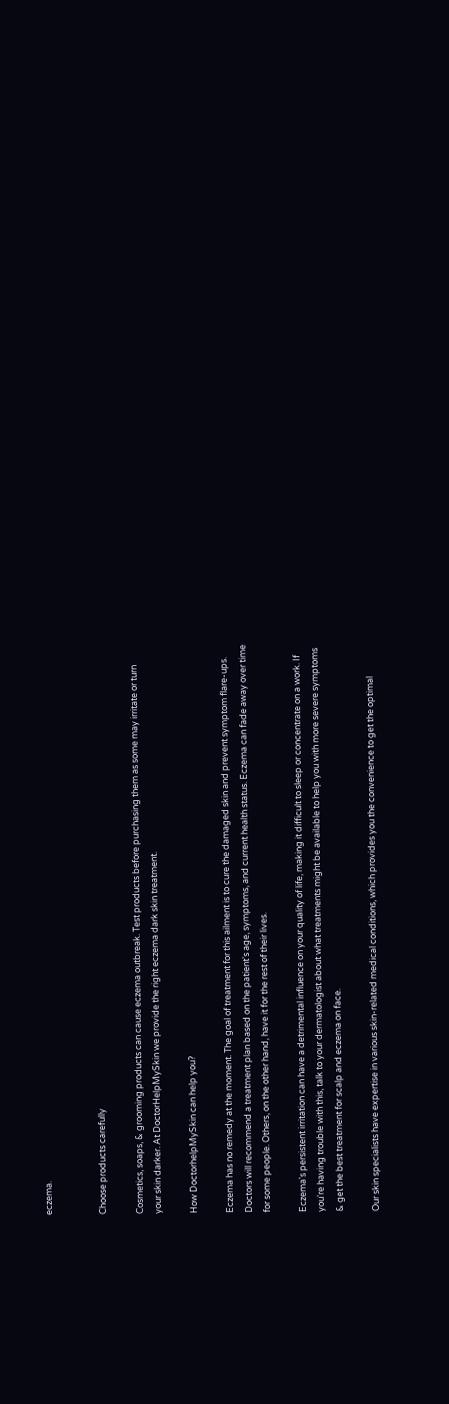eczema.


Choose products carefully

Cosmetics, soaps, & grooming products can cause eczema outbreak. Test products before purchasing them as some may irritate or turn your skin darker. At DoctorHelpMySkin we provide the right eczema dark skin treatment.

How DoctorhelpMySkin can help you?

Eczema has no remedy at the moment. The goal of treatment for this ailment is to cure the damaged skin and prevent symptom flare-ups. Doctors will recommend a treatment plan based on the patient's age, symptoms, and current health status. Eczema can fade away over time for some people. Others, on the other hand, have it for the rest of their lives.

Eczema's persistent irritation can have a detrimental influence on your quality of life, making it difficult to sleep or concentrate on a work. If you're having trouble with this, talk to your dermatologist about what treatments might be available to help you with more severe symptoms & get the best treatment for scalp and eczema on face.

Our skin specialists have expertise in various skin-related medical conditions, which provides you the convenience to get the optimal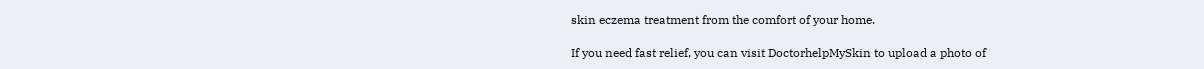skin eczema treatment from the comfort of your home.

If you need fast relief, you can visit DoctorhelpMySkin to upload a photo of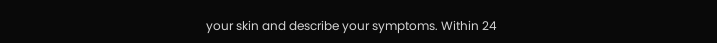your skin and describe your symptoms. Within 24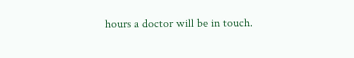hours a doctor will be in touch.